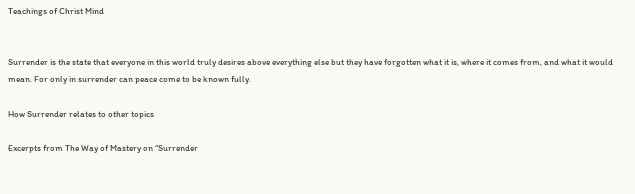Teachings of Christ Mind


Surrender is the state that everyone in this world truly desires above everything else but they have forgotten what it is, where it comes from, and what it would mean. For only in surrender can peace come to be known fully.

How Surrender relates to other topics

Excerpts from The Way of Mastery on “Surrender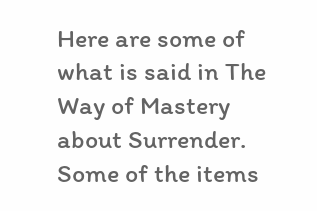Here are some of what is said in The Way of Mastery about Surrender. Some of the items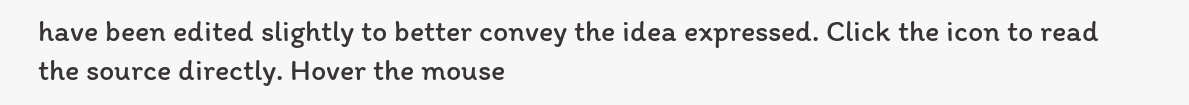have been edited slightly to better convey the idea expressed. Click the icon to read the source directly. Hover the mouse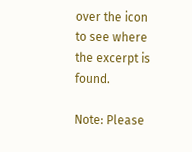over the icon to see where the excerpt is found.

Note: Please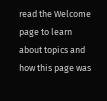read the Welcome page to learn about topics and how this page was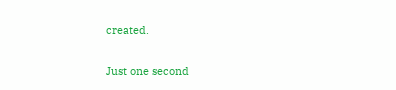created.

Just one second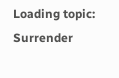Loading topic: Surrender